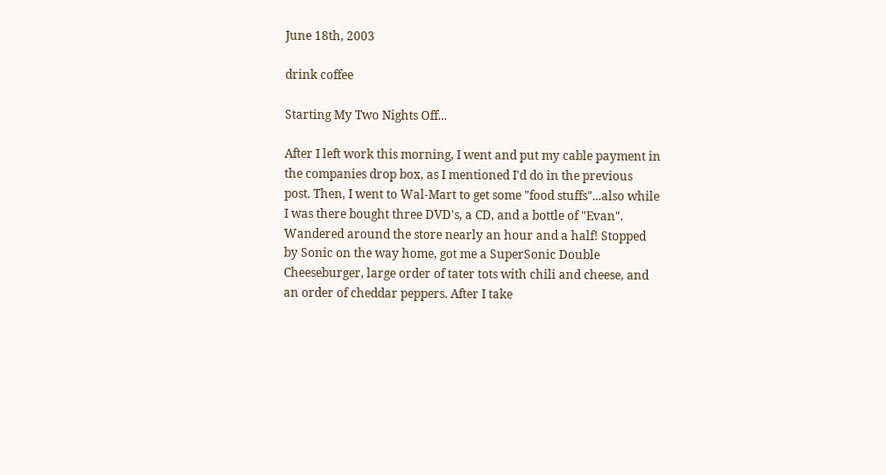June 18th, 2003

drink coffee

Starting My Two Nights Off...

After I left work this morning, I went and put my cable payment in the companies drop box, as I mentioned I'd do in the previous post. Then, I went to Wal-Mart to get some "food stuffs"...also while I was there bought three DVD's, a CD, and a bottle of "Evan". Wandered around the store nearly an hour and a half! Stopped by Sonic on the way home, got me a SuperSonic Double Cheeseburger, large order of tater tots with chili and cheese, and an order of cheddar peppers. After I take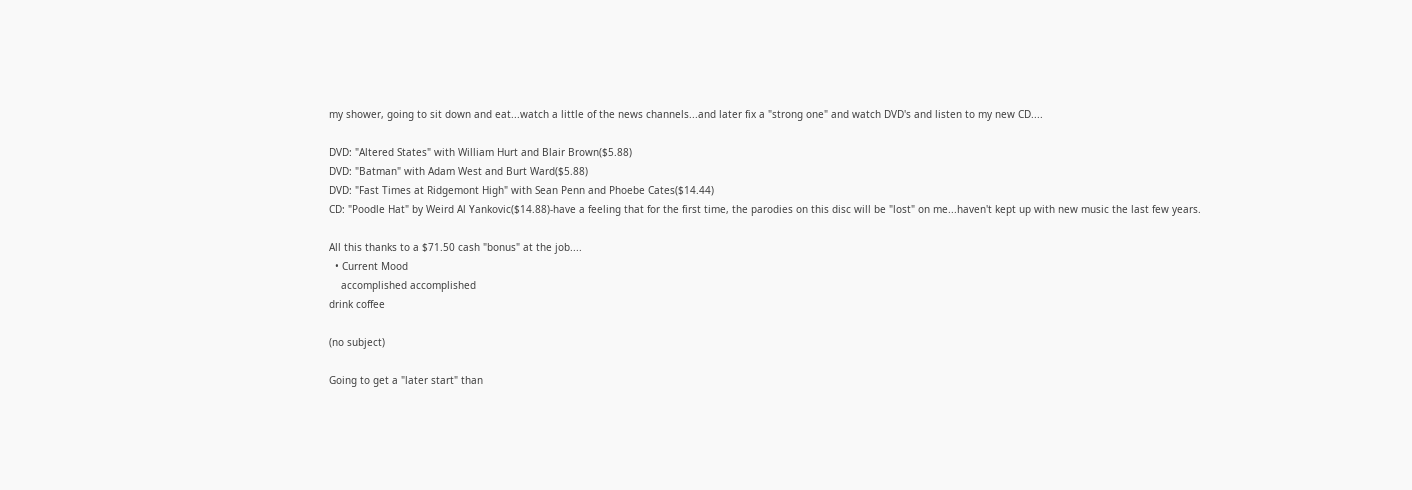my shower, going to sit down and eat...watch a little of the news channels...and later fix a "strong one" and watch DVD's and listen to my new CD....

DVD: "Altered States" with William Hurt and Blair Brown($5.88)
DVD: "Batman" with Adam West and Burt Ward($5.88)
DVD: "Fast Times at Ridgemont High" with Sean Penn and Phoebe Cates($14.44)
CD: "Poodle Hat" by Weird Al Yankovic($14.88)-have a feeling that for the first time, the parodies on this disc will be "lost" on me...haven't kept up with new music the last few years.

All this thanks to a $71.50 cash "bonus" at the job....
  • Current Mood
    accomplished accomplished
drink coffee

(no subject)

Going to get a "later start" than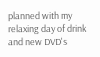planned with my relaxing day of drink and new DVD's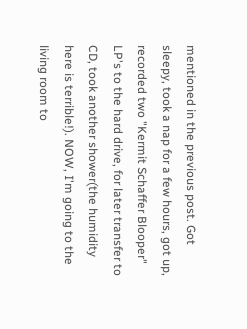mentioned in the previous post. Got sleepy, took a nap for a few hours, got up, recorded two "Kermit Schaffer Blooper" LP's to the hard drive, for later transfer to CD, took another shower(the humidity here is terrible!). NOW, I'm going to the living room to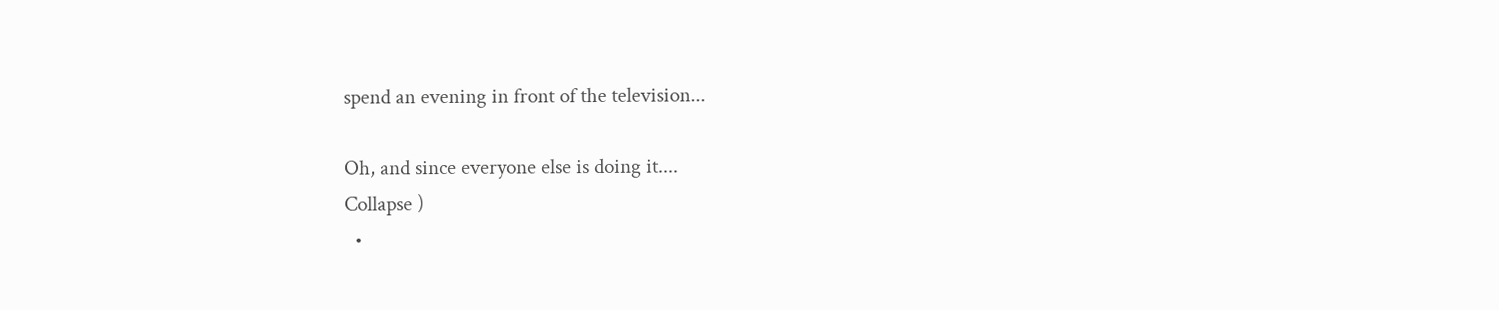spend an evening in front of the television...

Oh, and since everyone else is doing it....
Collapse )
  •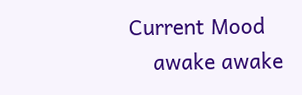Current Mood
    awake awake